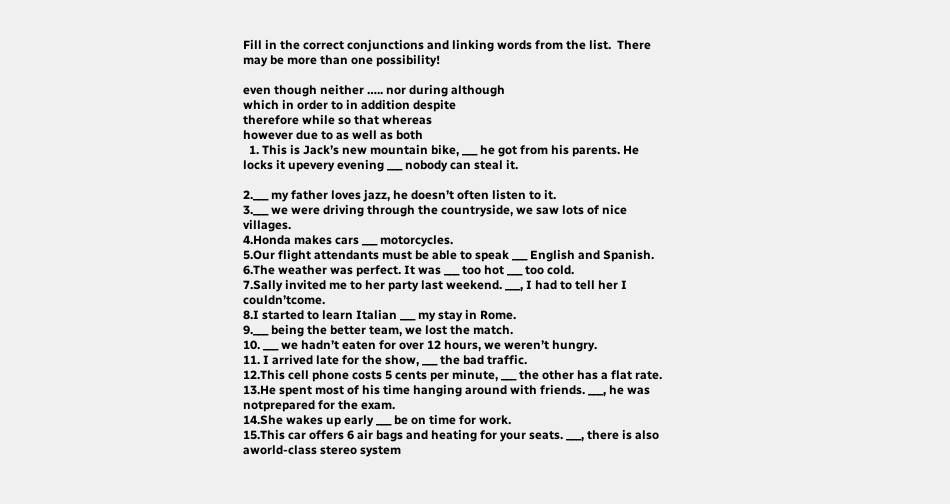Fill in the correct conjunctions and linking words from the list.  There may be more than one possibility!

even though neither ….. nor during although
which in order to in addition despite
therefore while so that whereas
however due to as well as both
  1. This is Jack’s new mountain bike, ___ he got from his parents. He locks it upevery evening ___ nobody can steal it.

2.___ my father loves jazz, he doesn’t often listen to it.
3.___ we were driving through the countryside, we saw lots of nice villages.
4.Honda makes cars ___ motorcycles.
5.Our flight attendants must be able to speak ___ English and Spanish.
6.The weather was perfect. It was ___ too hot ___ too cold.
7.Sally invited me to her party last weekend. ___, I had to tell her I couldn’tcome.
8.I started to learn Italian ___ my stay in Rome.
9.___ being the better team, we lost the match.
10. ___ we hadn’t eaten for over 12 hours, we weren’t hungry.
11. I arrived late for the show, ___ the bad traffic.
12.This cell phone costs 5 cents per minute, ___ the other has a flat rate.
13.He spent most of his time hanging around with friends. ___, he was notprepared for the exam.
14.She wakes up early ___ be on time for work.
15.This car offers 6 air bags and heating for your seats. ___, there is also aworld-class stereo system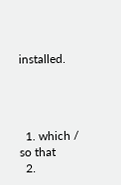installed.




  1. which / so that
  2.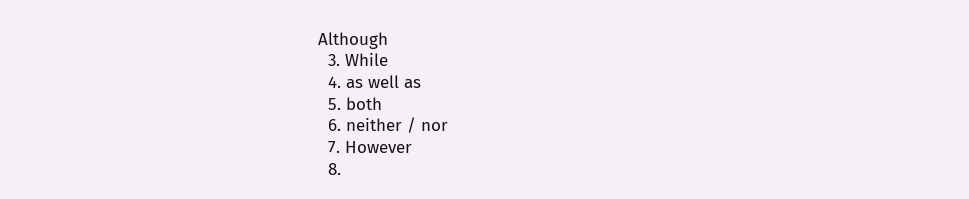Although
  3. While
  4. as well as
  5. both
  6. neither / nor
  7. However
  8.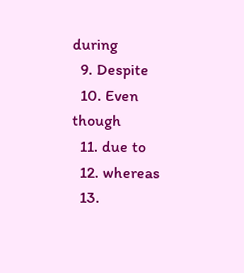during
  9. Despite
  10. Even though
  11. due to
  12. whereas
  13.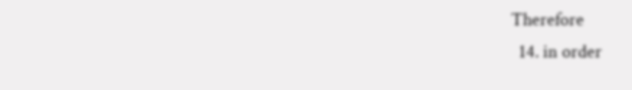Therefore
  14. in order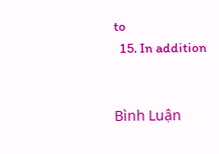to
  15. In addition


Bình Luận